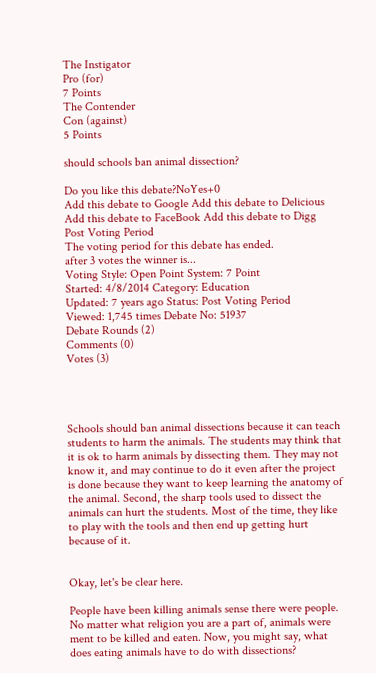The Instigator
Pro (for)
7 Points
The Contender
Con (against)
5 Points

should schools ban animal dissection?

Do you like this debate?NoYes+0
Add this debate to Google Add this debate to Delicious Add this debate to FaceBook Add this debate to Digg
Post Voting Period
The voting period for this debate has ended.
after 3 votes the winner is...
Voting Style: Open Point System: 7 Point
Started: 4/8/2014 Category: Education
Updated: 7 years ago Status: Post Voting Period
Viewed: 1,745 times Debate No: 51937
Debate Rounds (2)
Comments (0)
Votes (3)




Schools should ban animal dissections because it can teach students to harm the animals. The students may think that it is ok to harm animals by dissecting them. They may not know it, and may continue to do it even after the project is done because they want to keep learning the anatomy of the animal. Second, the sharp tools used to dissect the animals can hurt the students. Most of the time, they like to play with the tools and then end up getting hurt because of it.


Okay, let's be clear here.

People have been killing animals sense there were people. No matter what religion you are a part of, animals were ment to be killed and eaten. Now, you might say, what does eating animals have to do with dissections?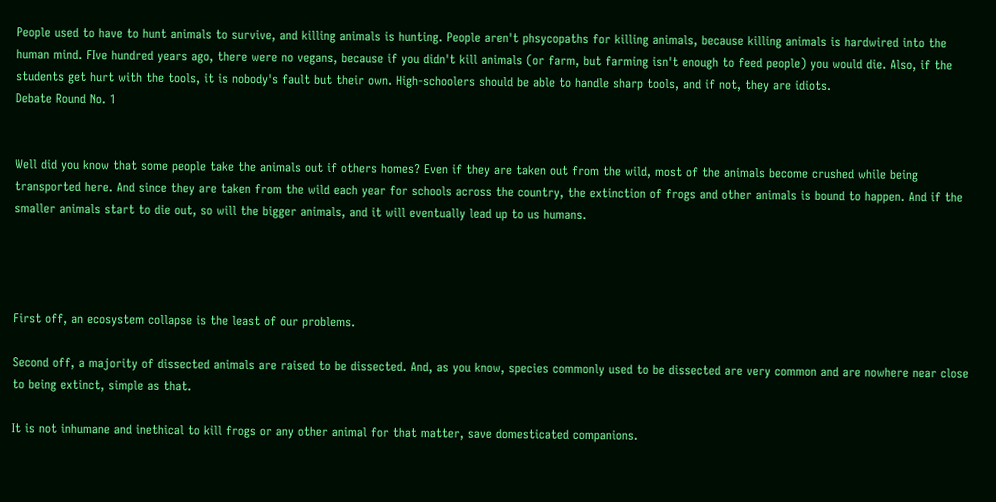People used to have to hunt animals to survive, and killing animals is hunting. People aren't phsycopaths for killing animals, because killing animals is hardwired into the human mind. FIve hundred years ago, there were no vegans, because if you didn't kill animals (or farm, but farming isn't enough to feed people) you would die. Also, if the students get hurt with the tools, it is nobody's fault but their own. High-schoolers should be able to handle sharp tools, and if not, they are idiots.
Debate Round No. 1


Well did you know that some people take the animals out if others homes? Even if they are taken out from the wild, most of the animals become crushed while being transported here. And since they are taken from the wild each year for schools across the country, the extinction of frogs and other animals is bound to happen. And if the smaller animals start to die out, so will the bigger animals, and it will eventually lead up to us humans.




First off, an ecosystem collapse is the least of our problems.

Second off, a majority of dissected animals are raised to be dissected. And, as you know, species commonly used to be dissected are very common and are nowhere near close to being extinct, simple as that.

It is not inhumane and inethical to kill frogs or any other animal for that matter, save domesticated companions.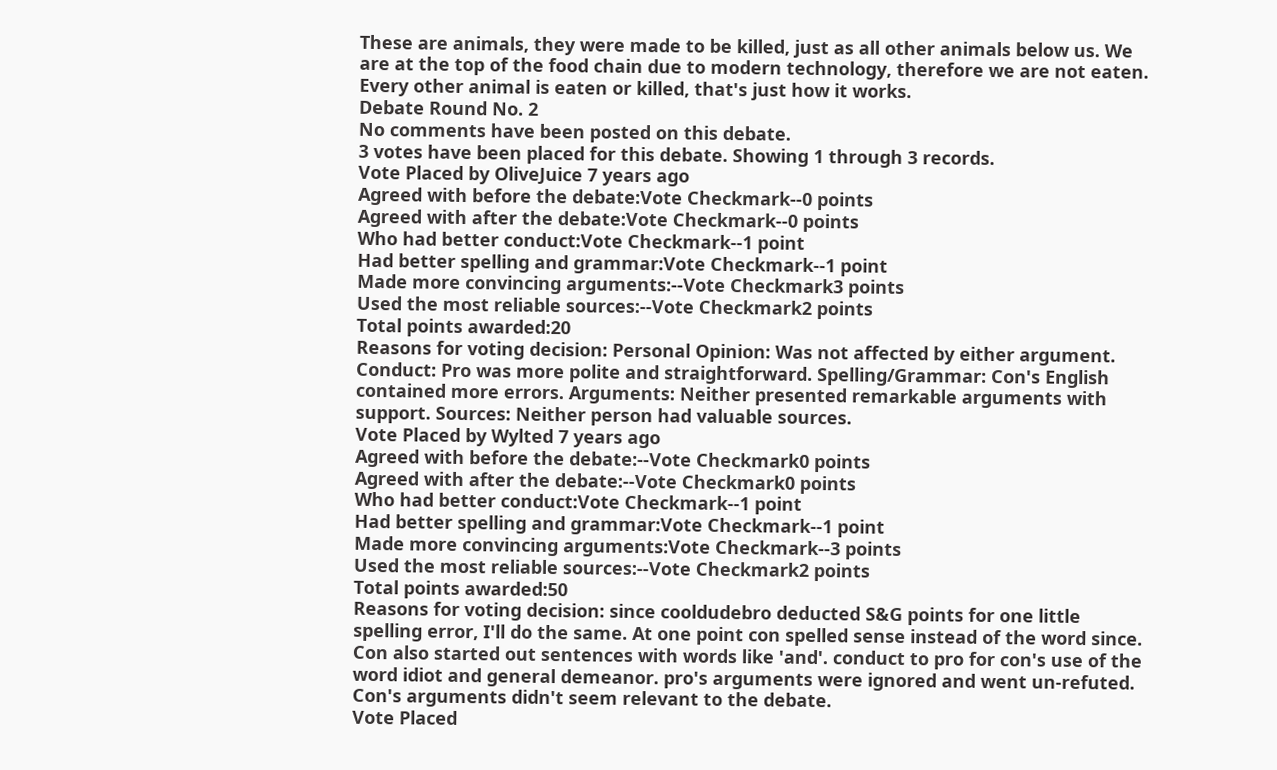These are animals, they were made to be killed, just as all other animals below us. We are at the top of the food chain due to modern technology, therefore we are not eaten. Every other animal is eaten or killed, that's just how it works.
Debate Round No. 2
No comments have been posted on this debate.
3 votes have been placed for this debate. Showing 1 through 3 records.
Vote Placed by OliveJuice 7 years ago
Agreed with before the debate:Vote Checkmark--0 points
Agreed with after the debate:Vote Checkmark--0 points
Who had better conduct:Vote Checkmark--1 point
Had better spelling and grammar:Vote Checkmark--1 point
Made more convincing arguments:--Vote Checkmark3 points
Used the most reliable sources:--Vote Checkmark2 points
Total points awarded:20
Reasons for voting decision: Personal Opinion: Was not affected by either argument. Conduct: Pro was more polite and straightforward. Spelling/Grammar: Con's English contained more errors. Arguments: Neither presented remarkable arguments with support. Sources: Neither person had valuable sources.
Vote Placed by Wylted 7 years ago
Agreed with before the debate:--Vote Checkmark0 points
Agreed with after the debate:--Vote Checkmark0 points
Who had better conduct:Vote Checkmark--1 point
Had better spelling and grammar:Vote Checkmark--1 point
Made more convincing arguments:Vote Checkmark--3 points
Used the most reliable sources:--Vote Checkmark2 points
Total points awarded:50
Reasons for voting decision: since cooldudebro deducted S&G points for one little spelling error, I'll do the same. At one point con spelled sense instead of the word since. Con also started out sentences with words like 'and'. conduct to pro for con's use of the word idiot and general demeanor. pro's arguments were ignored and went un-refuted. Con's arguments didn't seem relevant to the debate.
Vote Placed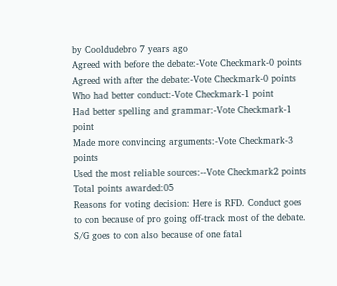by Cooldudebro 7 years ago
Agreed with before the debate:-Vote Checkmark-0 points
Agreed with after the debate:-Vote Checkmark-0 points
Who had better conduct:-Vote Checkmark-1 point
Had better spelling and grammar:-Vote Checkmark-1 point
Made more convincing arguments:-Vote Checkmark-3 points
Used the most reliable sources:--Vote Checkmark2 points
Total points awarded:05
Reasons for voting decision: Here is RFD. Conduct goes to con because of pro going off-track most of the debate. S/G goes to con also because of one fatal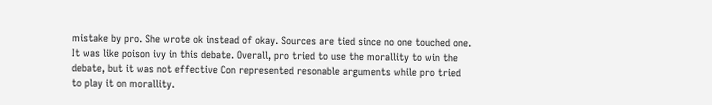mistake by pro. She wrote ok instead of okay. Sources are tied since no one touched one. It was like poison ivy in this debate. Overall, pro tried to use the morallity to win the debate, but it was not effective Con represented resonable arguments while pro tried to play it on morallity.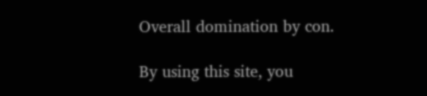Overall domination by con.

By using this site, you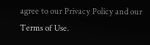agree to our Privacy Policy and our Terms of Use.